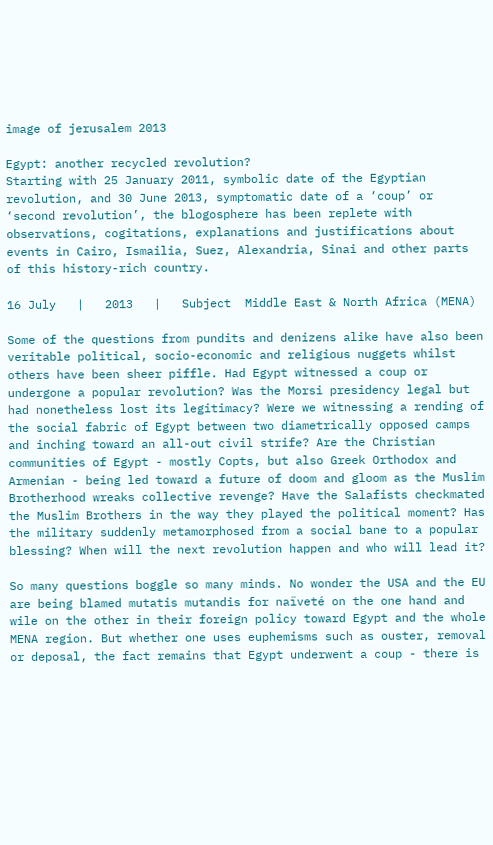image of jerusalem 2013

Egypt: another recycled revolution?
Starting with 25 January 2011, symbolic date of the Egyptian revolution, and 30 June 2013, symptomatic date of a ‘coup’ or ‘second revolution’, the blogosphere has been replete with observations, cogitations, explanations and justifications about events in Cairo, Ismailia, Suez, Alexandria, Sinai and other parts of this history-rich country.

16 July   |   2013   |   Subject  Middle East & North Africa (MENA)

Some of the questions from pundits and denizens alike have also been veritable political, socio-economic and religious nuggets whilst others have been sheer piffle. Had Egypt witnessed a coup or undergone a popular revolution? Was the Morsi presidency legal but had nonetheless lost its legitimacy? Were we witnessing a rending of the social fabric of Egypt between two diametrically opposed camps and inching toward an all-out civil strife? Are the Christian communities of Egypt - mostly Copts, but also Greek Orthodox and Armenian - being led toward a future of doom and gloom as the Muslim Brotherhood wreaks collective revenge? Have the Salafists checkmated the Muslim Brothers in the way they played the political moment? Has the military suddenly metamorphosed from a social bane to a popular blessing? When will the next revolution happen and who will lead it?

So many questions boggle so many minds. No wonder the USA and the EU are being blamed mutatis mutandis for naïveté on the one hand and wile on the other in their foreign policy toward Egypt and the whole MENA region. But whether one uses euphemisms such as ouster, removal or deposal, the fact remains that Egypt underwent a coup - there is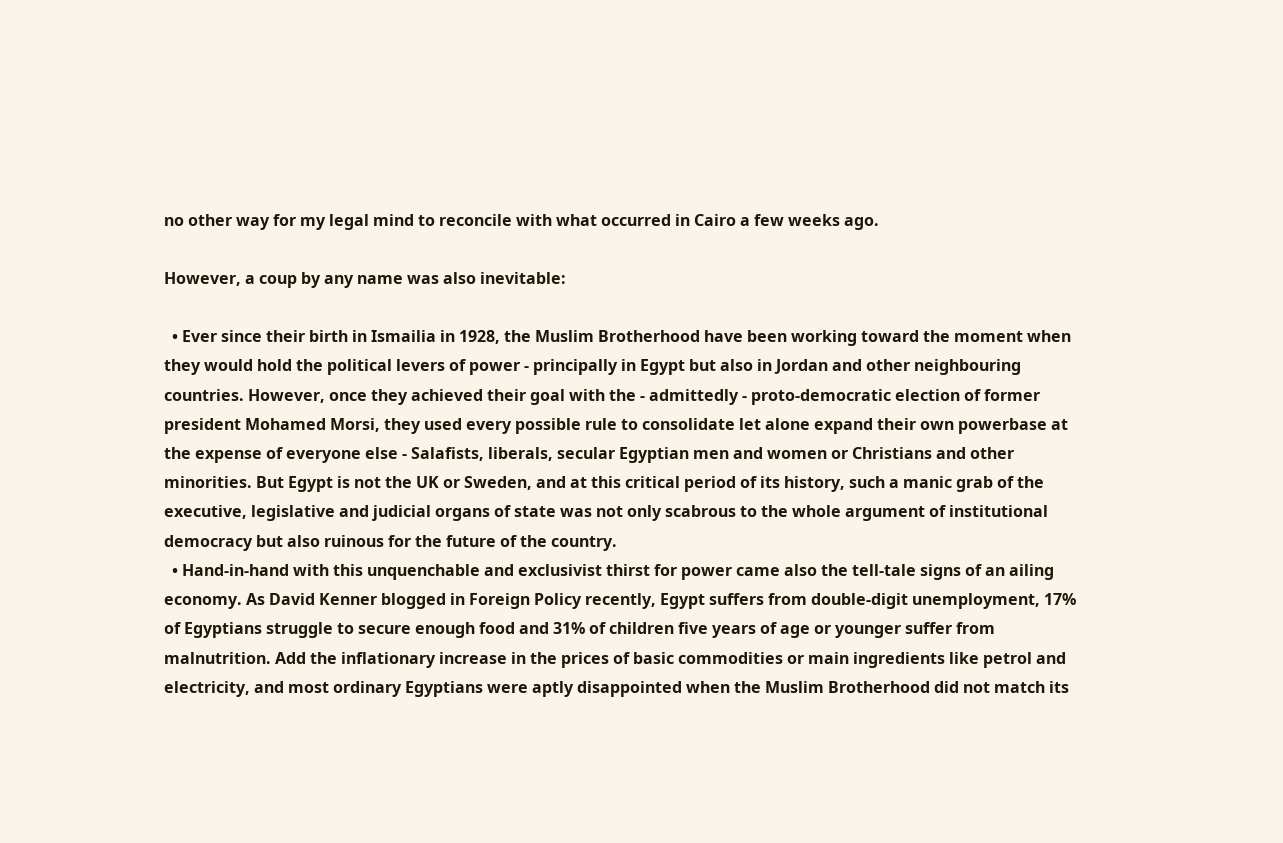no other way for my legal mind to reconcile with what occurred in Cairo a few weeks ago.

However, a coup by any name was also inevitable:

  • Ever since their birth in Ismailia in 1928, the Muslim Brotherhood have been working toward the moment when they would hold the political levers of power - principally in Egypt but also in Jordan and other neighbouring countries. However, once they achieved their goal with the - admittedly - proto-democratic election of former president Mohamed Morsi, they used every possible rule to consolidate let alone expand their own powerbase at the expense of everyone else - Salafists, liberals, secular Egyptian men and women or Christians and other minorities. But Egypt is not the UK or Sweden, and at this critical period of its history, such a manic grab of the executive, legislative and judicial organs of state was not only scabrous to the whole argument of institutional democracy but also ruinous for the future of the country.
  • Hand-in-hand with this unquenchable and exclusivist thirst for power came also the tell-tale signs of an ailing economy. As David Kenner blogged in Foreign Policy recently, Egypt suffers from double-digit unemployment, 17% of Egyptians struggle to secure enough food and 31% of children five years of age or younger suffer from malnutrition. Add the inflationary increase in the prices of basic commodities or main ingredients like petrol and electricity, and most ordinary Egyptians were aptly disappointed when the Muslim Brotherhood did not match its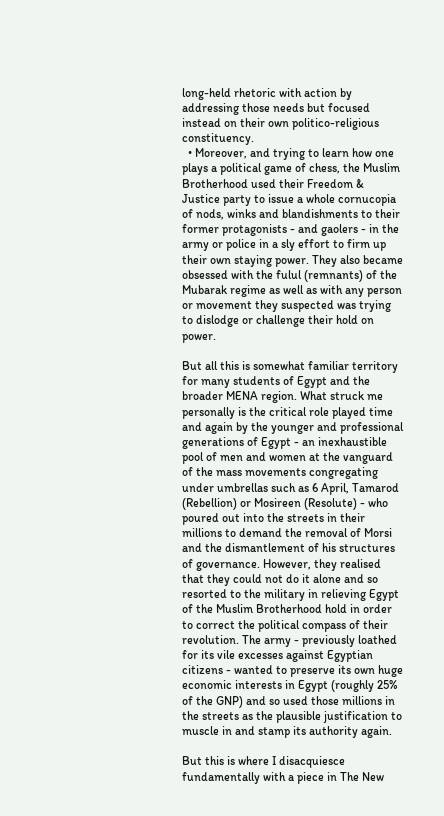long-held rhetoric with action by addressing those needs but focused instead on their own politico-religious constituency.
  • Moreover, and trying to learn how one plays a political game of chess, the Muslim Brotherhood used their Freedom & Justice party to issue a whole cornucopia of nods, winks and blandishments to their former protagonists - and gaolers - in the army or police in a sly effort to firm up their own staying power. They also became obsessed with the fulul (remnants) of the Mubarak regime as well as with any person or movement they suspected was trying to dislodge or challenge their hold on power.

But all this is somewhat familiar territory for many students of Egypt and the broader MENA region. What struck me personally is the critical role played time and again by the younger and professional generations of Egypt - an inexhaustible pool of men and women at the vanguard of the mass movements congregating under umbrellas such as 6 April, Tamarod (Rebellion) or Mosireen (Resolute) - who poured out into the streets in their millions to demand the removal of Morsi and the dismantlement of his structures of governance. However, they realised that they could not do it alone and so resorted to the military in relieving Egypt of the Muslim Brotherhood hold in order to correct the political compass of their revolution. The army - previously loathed for its vile excesses against Egyptian citizens - wanted to preserve its own huge economic interests in Egypt (roughly 25% of the GNP) and so used those millions in the streets as the plausible justification to muscle in and stamp its authority again.

But this is where I disacquiesce fundamentally with a piece in The New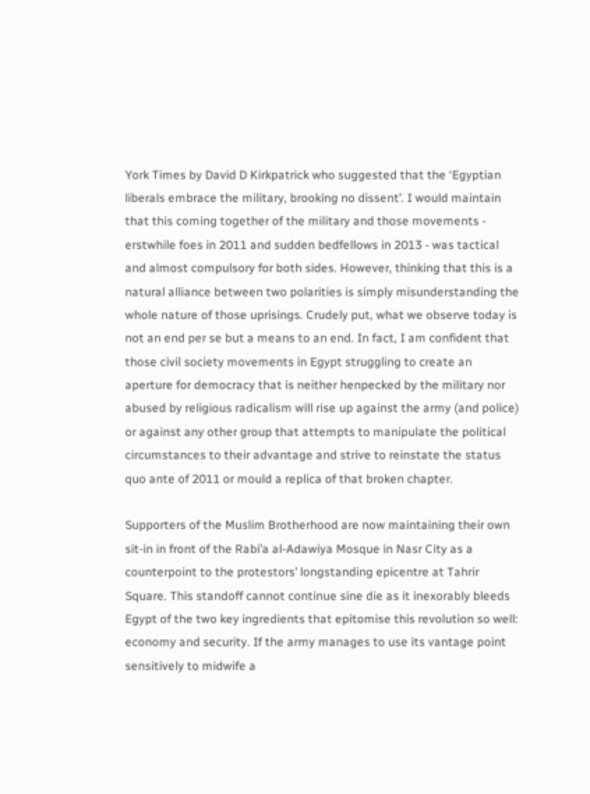York Times by David D Kirkpatrick who suggested that the ‘Egyptian liberals embrace the military, brooking no dissent’. I would maintain that this coming together of the military and those movements - erstwhile foes in 2011 and sudden bedfellows in 2013 - was tactical and almost compulsory for both sides. However, thinking that this is a natural alliance between two polarities is simply misunderstanding the whole nature of those uprisings. Crudely put, what we observe today is not an end per se but a means to an end. In fact, I am confident that those civil society movements in Egypt struggling to create an aperture for democracy that is neither henpecked by the military nor abused by religious radicalism will rise up against the army (and police) or against any other group that attempts to manipulate the political circumstances to their advantage and strive to reinstate the status quo ante of 2011 or mould a replica of that broken chapter.

Supporters of the Muslim Brotherhood are now maintaining their own sit-in in front of the Rabi’a al-Adawiya Mosque in Nasr City as a counterpoint to the protestors’ longstanding epicentre at Tahrir Square. This standoff cannot continue sine die as it inexorably bleeds Egypt of the two key ingredients that epitomise this revolution so well: economy and security. If the army manages to use its vantage point sensitively to midwife a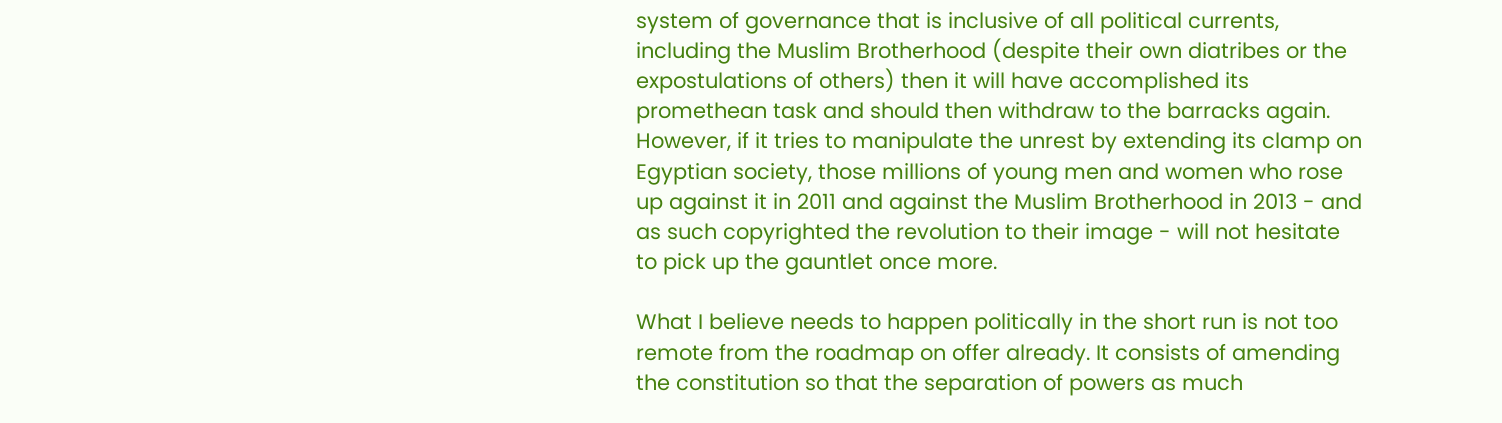system of governance that is inclusive of all political currents, including the Muslim Brotherhood (despite their own diatribes or the expostulations of others) then it will have accomplished its promethean task and should then withdraw to the barracks again. However, if it tries to manipulate the unrest by extending its clamp on Egyptian society, those millions of young men and women who rose up against it in 2011 and against the Muslim Brotherhood in 2013 - and as such copyrighted the revolution to their image - will not hesitate to pick up the gauntlet once more.

What I believe needs to happen politically in the short run is not too remote from the roadmap on offer already. It consists of amending the constitution so that the separation of powers as much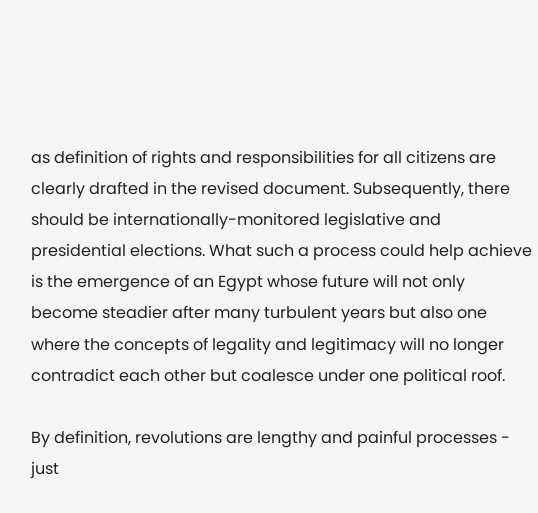as definition of rights and responsibilities for all citizens are clearly drafted in the revised document. Subsequently, there should be internationally-monitored legislative and presidential elections. What such a process could help achieve is the emergence of an Egypt whose future will not only become steadier after many turbulent years but also one where the concepts of legality and legitimacy will no longer contradict each other but coalesce under one political roof.

By definition, revolutions are lengthy and painful processes - just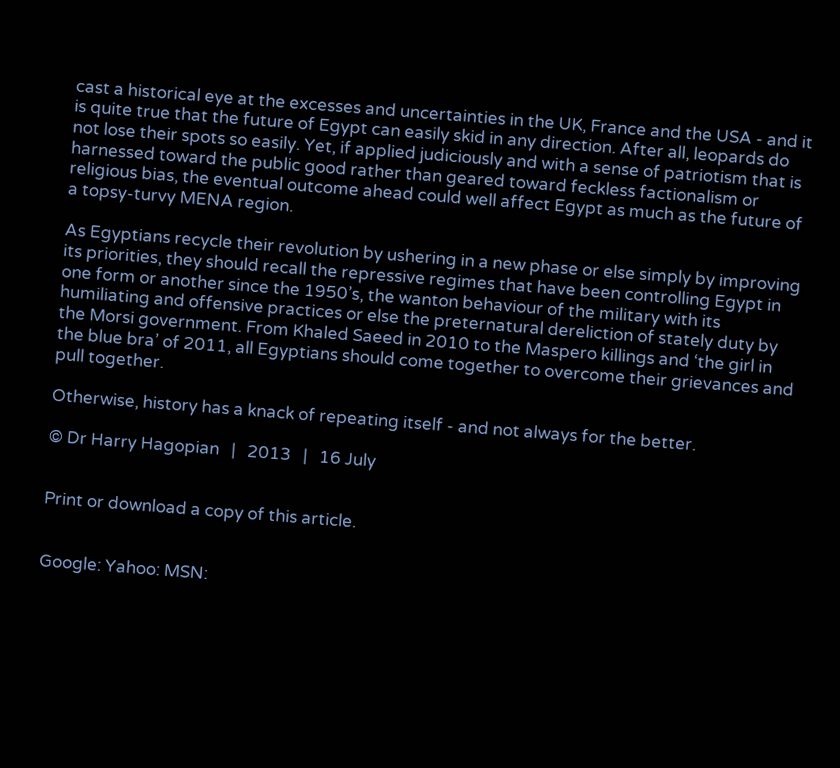cast a historical eye at the excesses and uncertainties in the UK, France and the USA - and it is quite true that the future of Egypt can easily skid in any direction. After all, leopards do not lose their spots so easily. Yet, if applied judiciously and with a sense of patriotism that is harnessed toward the public good rather than geared toward feckless factionalism or religious bias, the eventual outcome ahead could well affect Egypt as much as the future of a topsy-turvy MENA region.

As Egyptians recycle their revolution by ushering in a new phase or else simply by improving its priorities, they should recall the repressive regimes that have been controlling Egypt in one form or another since the 1950’s, the wanton behaviour of the military with its humiliating and offensive practices or else the preternatural dereliction of stately duty by the Morsi government. From Khaled Saeed in 2010 to the Maspero killings and ‘the girl in the blue bra’ of 2011, all Egyptians should come together to overcome their grievances and pull together.

Otherwise, history has a knack of repeating itself - and not always for the better.

© Dr Harry Hagopian   |   2013   |   16 July


Print or download a copy of this article.


Google: Yahoo: MSN: